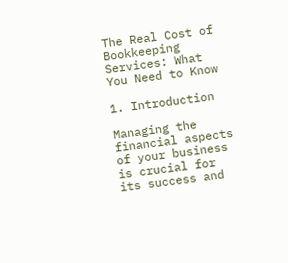The Real Cost of Bookkeeping Services: What You Need to Know

1. Introduction

Managing the financial aspects of your business is crucial for its success and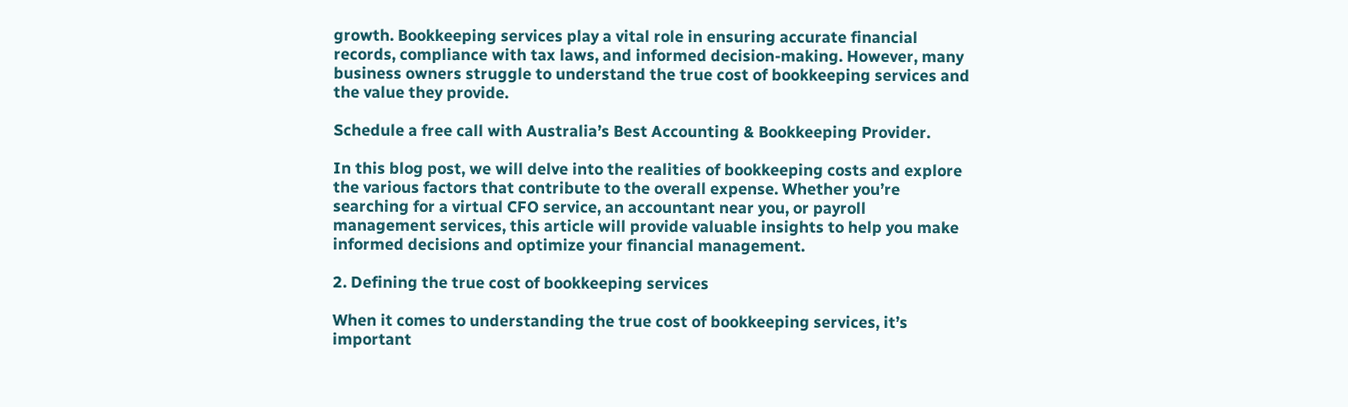growth. Bookkeeping services play a vital role in ensuring accurate financial records, compliance with tax laws, and informed decision-making. However, many business owners struggle to understand the true cost of bookkeeping services and the value they provide.

Schedule a free call with Australia’s Best Accounting & Bookkeeping Provider.

In this blog post, we will delve into the realities of bookkeeping costs and explore the various factors that contribute to the overall expense. Whether you’re searching for a virtual CFO service, an accountant near you, or payroll management services, this article will provide valuable insights to help you make informed decisions and optimize your financial management.

2. Defining the true cost of bookkeeping services

When it comes to understanding the true cost of bookkeeping services, it’s important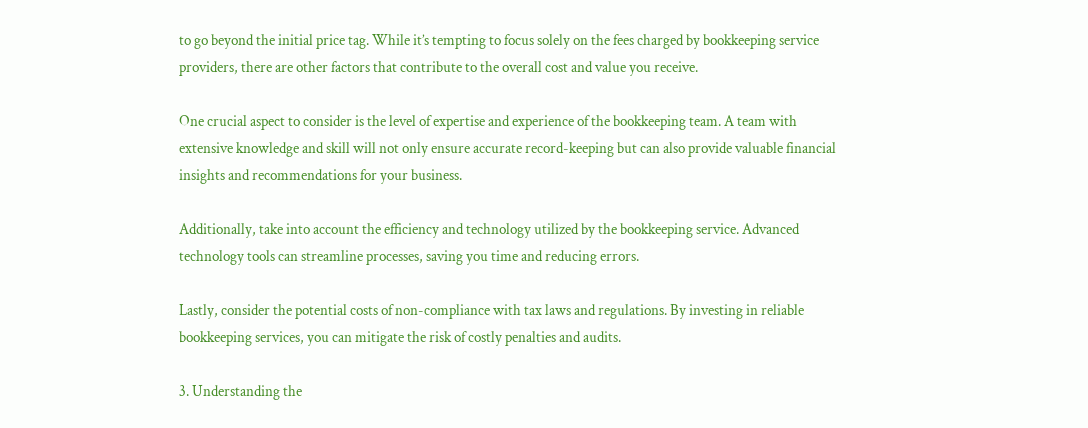to go beyond the initial price tag. While it’s tempting to focus solely on the fees charged by bookkeeping service providers, there are other factors that contribute to the overall cost and value you receive.

One crucial aspect to consider is the level of expertise and experience of the bookkeeping team. A team with extensive knowledge and skill will not only ensure accurate record-keeping but can also provide valuable financial insights and recommendations for your business.

Additionally, take into account the efficiency and technology utilized by the bookkeeping service. Advanced technology tools can streamline processes, saving you time and reducing errors.

Lastly, consider the potential costs of non-compliance with tax laws and regulations. By investing in reliable bookkeeping services, you can mitigate the risk of costly penalties and audits.

3. Understanding the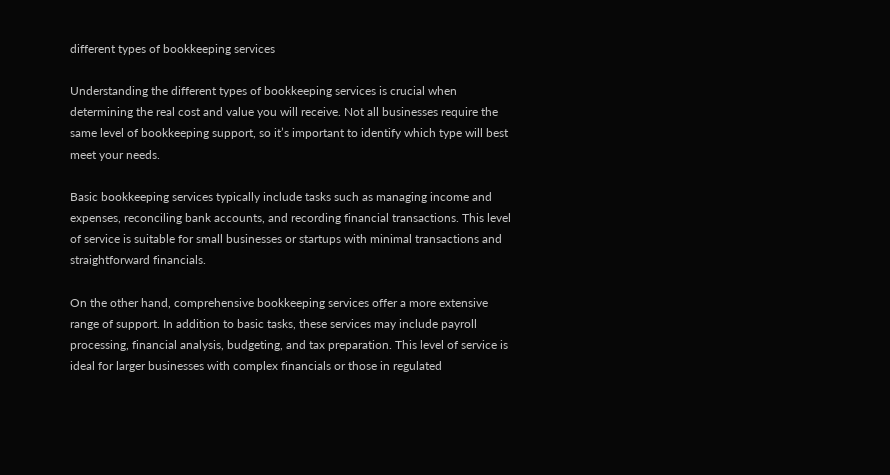different types of bookkeeping services

Understanding the different types of bookkeeping services is crucial when determining the real cost and value you will receive. Not all businesses require the same level of bookkeeping support, so it’s important to identify which type will best meet your needs.

Basic bookkeeping services typically include tasks such as managing income and expenses, reconciling bank accounts, and recording financial transactions. This level of service is suitable for small businesses or startups with minimal transactions and straightforward financials.

On the other hand, comprehensive bookkeeping services offer a more extensive range of support. In addition to basic tasks, these services may include payroll processing, financial analysis, budgeting, and tax preparation. This level of service is ideal for larger businesses with complex financials or those in regulated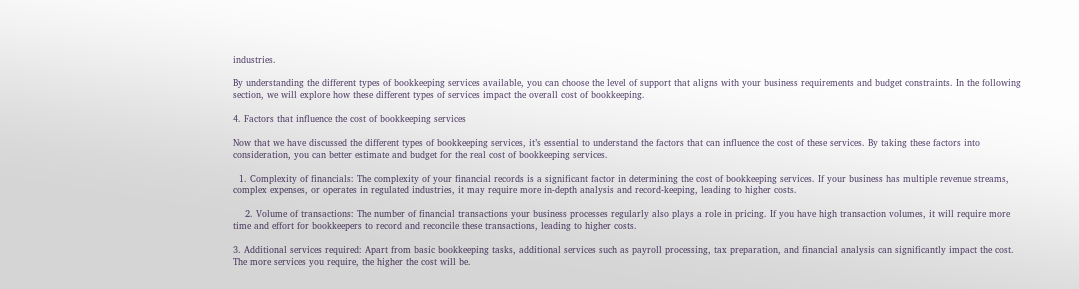industries.

By understanding the different types of bookkeeping services available, you can choose the level of support that aligns with your business requirements and budget constraints. In the following section, we will explore how these different types of services impact the overall cost of bookkeeping.

4. Factors that influence the cost of bookkeeping services

Now that we have discussed the different types of bookkeeping services, it’s essential to understand the factors that can influence the cost of these services. By taking these factors into consideration, you can better estimate and budget for the real cost of bookkeeping services.

  1. Complexity of financials: The complexity of your financial records is a significant factor in determining the cost of bookkeeping services. If your business has multiple revenue streams, complex expenses, or operates in regulated industries, it may require more in-depth analysis and record-keeping, leading to higher costs.

    2. Volume of transactions: The number of financial transactions your business processes regularly also plays a role in pricing. If you have high transaction volumes, it will require more time and effort for bookkeepers to record and reconcile these transactions, leading to higher costs.

3. Additional services required: Apart from basic bookkeeping tasks, additional services such as payroll processing, tax preparation, and financial analysis can significantly impact the cost. The more services you require, the higher the cost will be.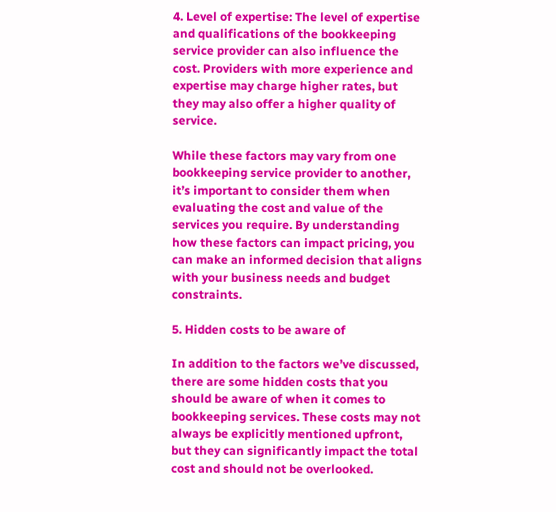4. Level of expertise: The level of expertise and qualifications of the bookkeeping service provider can also influence the cost. Providers with more experience and expertise may charge higher rates, but they may also offer a higher quality of service.

While these factors may vary from one bookkeeping service provider to another, it’s important to consider them when evaluating the cost and value of the services you require. By understanding how these factors can impact pricing, you can make an informed decision that aligns with your business needs and budget constraints.

5. Hidden costs to be aware of

In addition to the factors we’ve discussed, there are some hidden costs that you should be aware of when it comes to bookkeeping services. These costs may not always be explicitly mentioned upfront, but they can significantly impact the total cost and should not be overlooked.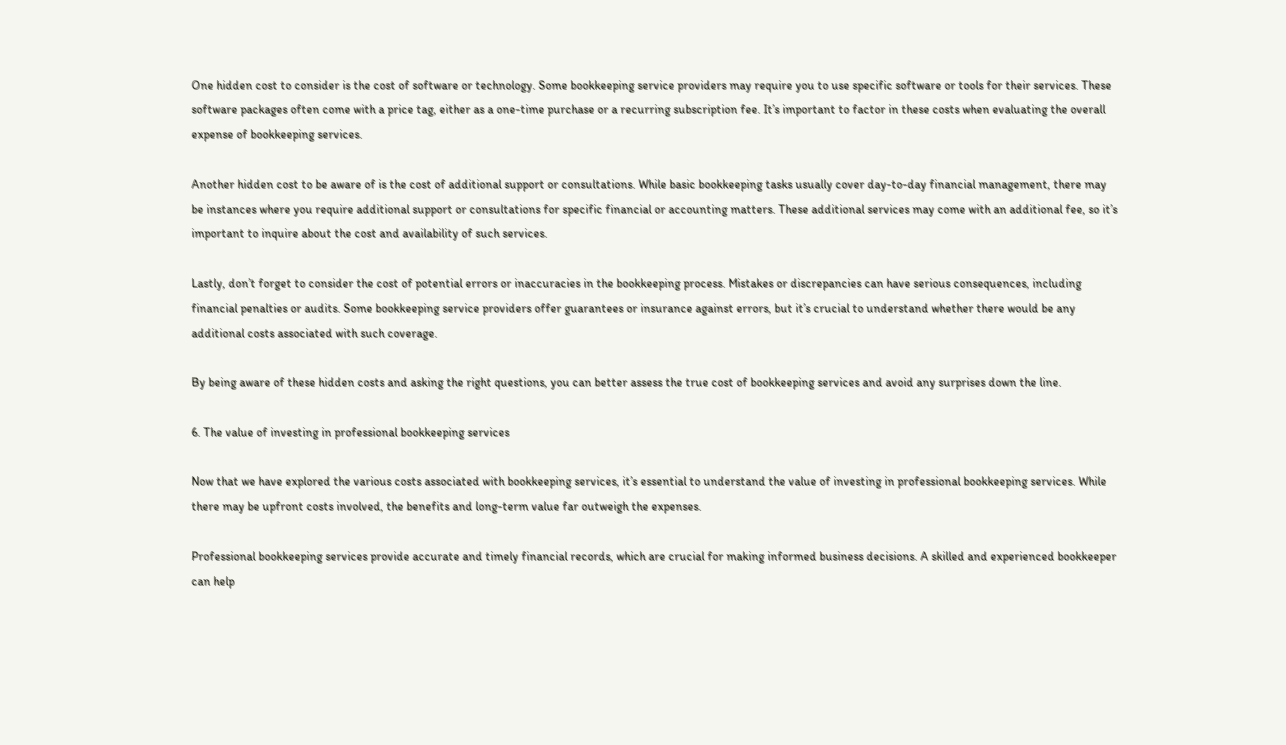One hidden cost to consider is the cost of software or technology. Some bookkeeping service providers may require you to use specific software or tools for their services. These software packages often come with a price tag, either as a one-time purchase or a recurring subscription fee. It’s important to factor in these costs when evaluating the overall expense of bookkeeping services.

Another hidden cost to be aware of is the cost of additional support or consultations. While basic bookkeeping tasks usually cover day-to-day financial management, there may be instances where you require additional support or consultations for specific financial or accounting matters. These additional services may come with an additional fee, so it’s important to inquire about the cost and availability of such services.

Lastly, don’t forget to consider the cost of potential errors or inaccuracies in the bookkeeping process. Mistakes or discrepancies can have serious consequences, including financial penalties or audits. Some bookkeeping service providers offer guarantees or insurance against errors, but it’s crucial to understand whether there would be any additional costs associated with such coverage.

By being aware of these hidden costs and asking the right questions, you can better assess the true cost of bookkeeping services and avoid any surprises down the line.

6. The value of investing in professional bookkeeping services

Now that we have explored the various costs associated with bookkeeping services, it’s essential to understand the value of investing in professional bookkeeping services. While there may be upfront costs involved, the benefits and long-term value far outweigh the expenses.

Professional bookkeeping services provide accurate and timely financial records, which are crucial for making informed business decisions. A skilled and experienced bookkeeper can help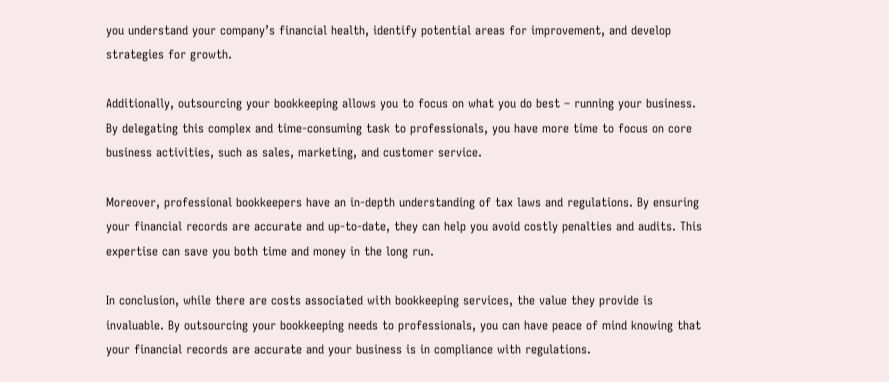you understand your company’s financial health, identify potential areas for improvement, and develop strategies for growth.

Additionally, outsourcing your bookkeeping allows you to focus on what you do best – running your business. By delegating this complex and time-consuming task to professionals, you have more time to focus on core business activities, such as sales, marketing, and customer service.

Moreover, professional bookkeepers have an in-depth understanding of tax laws and regulations. By ensuring your financial records are accurate and up-to-date, they can help you avoid costly penalties and audits. This expertise can save you both time and money in the long run.

In conclusion, while there are costs associated with bookkeeping services, the value they provide is invaluable. By outsourcing your bookkeeping needs to professionals, you can have peace of mind knowing that your financial records are accurate and your business is in compliance with regulations.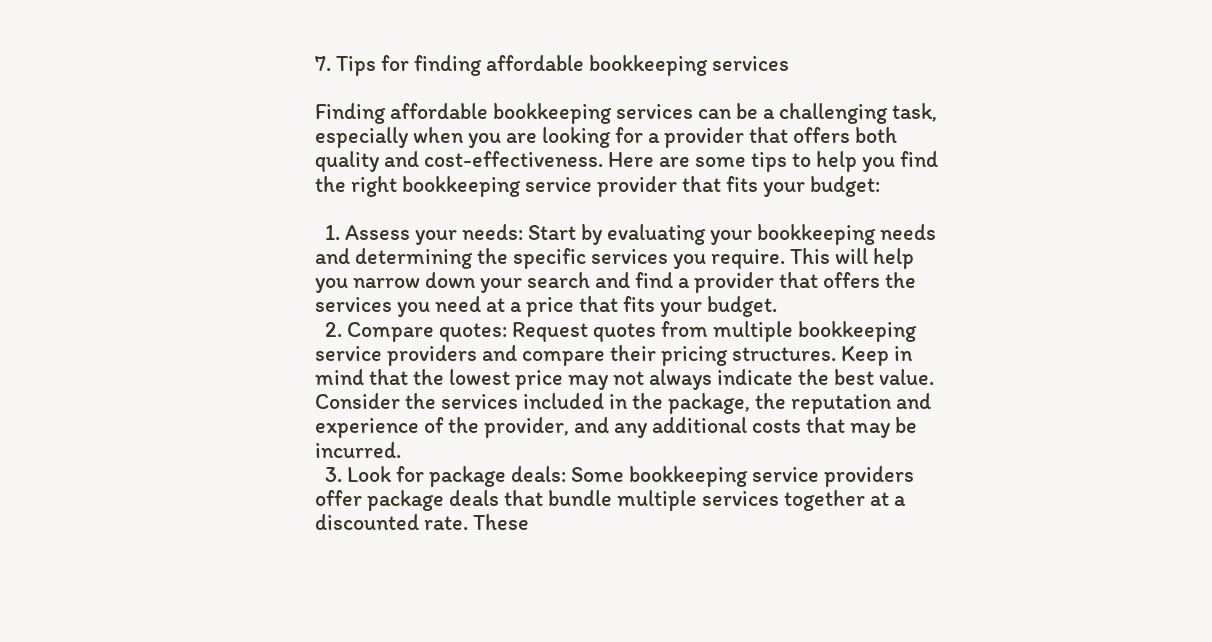7. Tips for finding affordable bookkeeping services

Finding affordable bookkeeping services can be a challenging task, especially when you are looking for a provider that offers both quality and cost-effectiveness. Here are some tips to help you find the right bookkeeping service provider that fits your budget:

  1. Assess your needs: Start by evaluating your bookkeeping needs and determining the specific services you require. This will help you narrow down your search and find a provider that offers the services you need at a price that fits your budget.
  2. Compare quotes: Request quotes from multiple bookkeeping service providers and compare their pricing structures. Keep in mind that the lowest price may not always indicate the best value. Consider the services included in the package, the reputation and experience of the provider, and any additional costs that may be incurred.
  3. Look for package deals: Some bookkeeping service providers offer package deals that bundle multiple services together at a discounted rate. These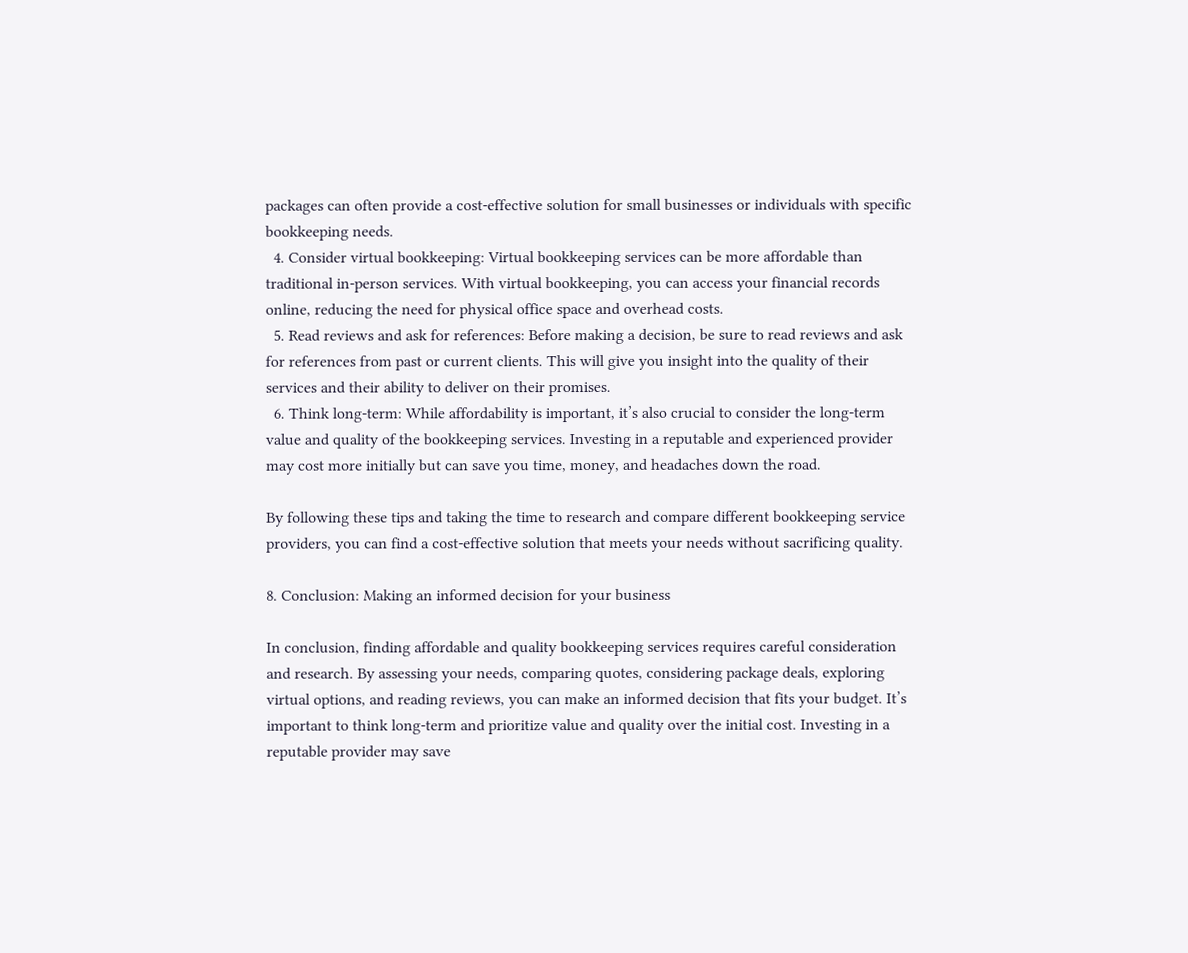packages can often provide a cost-effective solution for small businesses or individuals with specific bookkeeping needs.
  4. Consider virtual bookkeeping: Virtual bookkeeping services can be more affordable than traditional in-person services. With virtual bookkeeping, you can access your financial records online, reducing the need for physical office space and overhead costs.
  5. Read reviews and ask for references: Before making a decision, be sure to read reviews and ask for references from past or current clients. This will give you insight into the quality of their services and their ability to deliver on their promises.
  6. Think long-term: While affordability is important, it’s also crucial to consider the long-term value and quality of the bookkeeping services. Investing in a reputable and experienced provider may cost more initially but can save you time, money, and headaches down the road.

By following these tips and taking the time to research and compare different bookkeeping service providers, you can find a cost-effective solution that meets your needs without sacrificing quality.

8. Conclusion: Making an informed decision for your business

In conclusion, finding affordable and quality bookkeeping services requires careful consideration and research. By assessing your needs, comparing quotes, considering package deals, exploring virtual options, and reading reviews, you can make an informed decision that fits your budget. It’s important to think long-term and prioritize value and quality over the initial cost. Investing in a reputable provider may save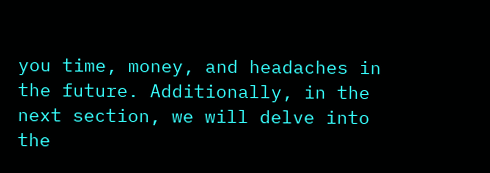you time, money, and headaches in the future. Additionally, in the next section, we will delve into the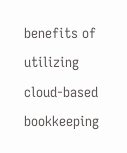benefits of utilizing cloud-based bookkeeping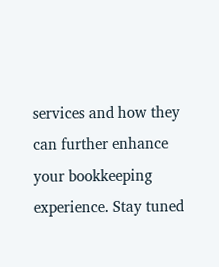services and how they can further enhance your bookkeeping experience. Stay tuned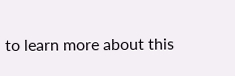to learn more about this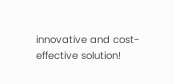innovative and cost-effective solution!